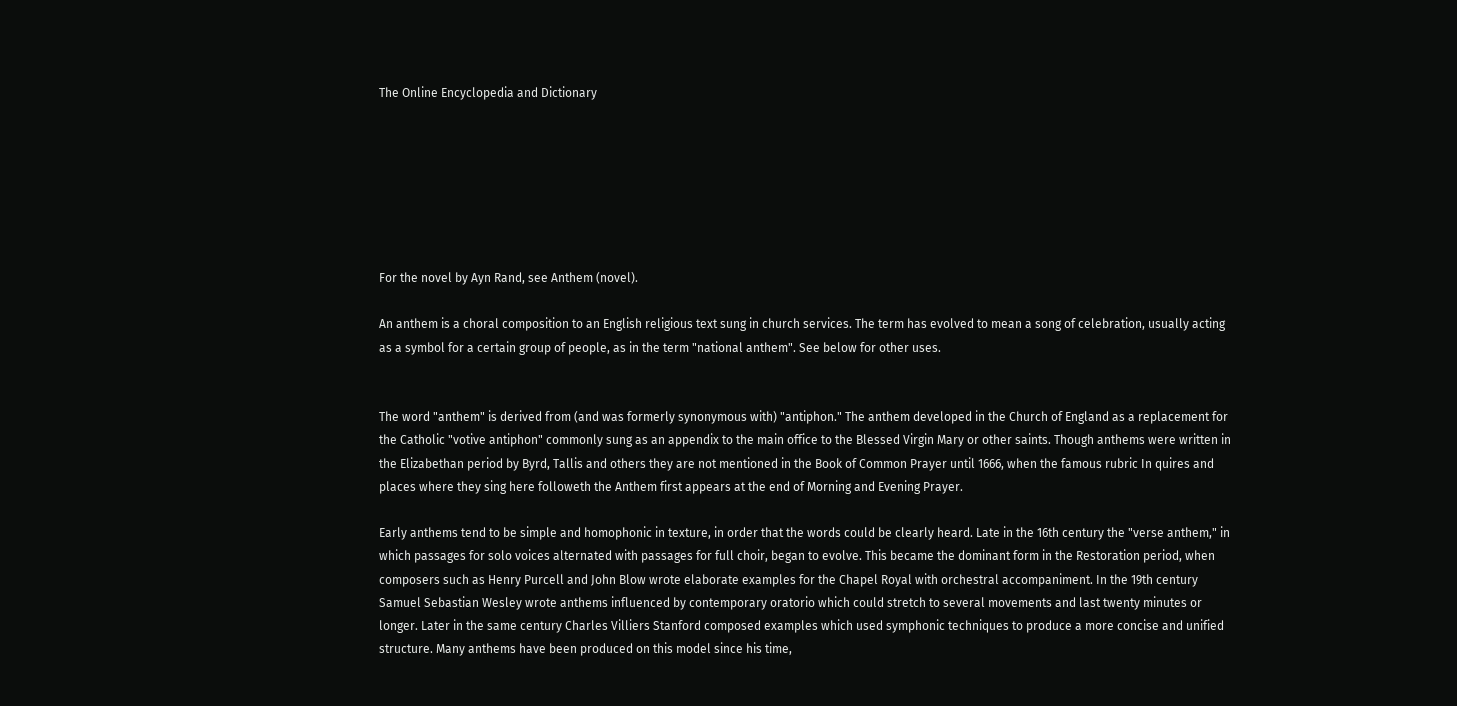The Online Encyclopedia and Dictionary







For the novel by Ayn Rand, see Anthem (novel).

An anthem is a choral composition to an English religious text sung in church services. The term has evolved to mean a song of celebration, usually acting as a symbol for a certain group of people, as in the term "national anthem". See below for other uses.


The word "anthem" is derived from (and was formerly synonymous with) "antiphon." The anthem developed in the Church of England as a replacement for the Catholic "votive antiphon" commonly sung as an appendix to the main office to the Blessed Virgin Mary or other saints. Though anthems were written in the Elizabethan period by Byrd, Tallis and others they are not mentioned in the Book of Common Prayer until 1666, when the famous rubric In quires and places where they sing here followeth the Anthem first appears at the end of Morning and Evening Prayer.

Early anthems tend to be simple and homophonic in texture, in order that the words could be clearly heard. Late in the 16th century the "verse anthem," in which passages for solo voices alternated with passages for full choir, began to evolve. This became the dominant form in the Restoration period, when composers such as Henry Purcell and John Blow wrote elaborate examples for the Chapel Royal with orchestral accompaniment. In the 19th century Samuel Sebastian Wesley wrote anthems influenced by contemporary oratorio which could stretch to several movements and last twenty minutes or longer. Later in the same century Charles Villiers Stanford composed examples which used symphonic techniques to produce a more concise and unified structure. Many anthems have been produced on this model since his time,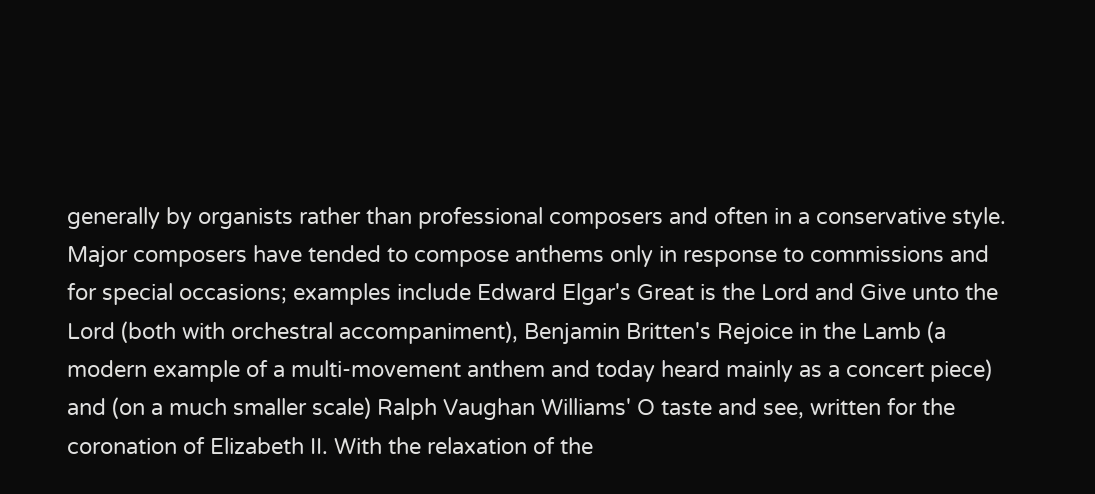generally by organists rather than professional composers and often in a conservative style. Major composers have tended to compose anthems only in response to commissions and for special occasions; examples include Edward Elgar's Great is the Lord and Give unto the Lord (both with orchestral accompaniment), Benjamin Britten's Rejoice in the Lamb (a modern example of a multi-movement anthem and today heard mainly as a concert piece) and (on a much smaller scale) Ralph Vaughan Williams' O taste and see, written for the coronation of Elizabeth II. With the relaxation of the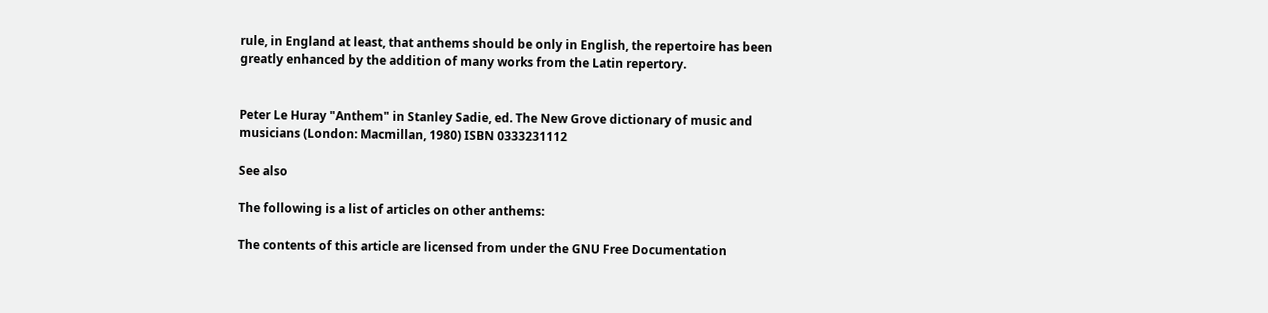rule, in England at least, that anthems should be only in English, the repertoire has been greatly enhanced by the addition of many works from the Latin repertory.


Peter Le Huray "Anthem" in Stanley Sadie, ed. The New Grove dictionary of music and musicians (London: Macmillan, 1980) ISBN 0333231112

See also

The following is a list of articles on other anthems:

The contents of this article are licensed from under the GNU Free Documentation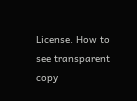License. How to see transparent copy